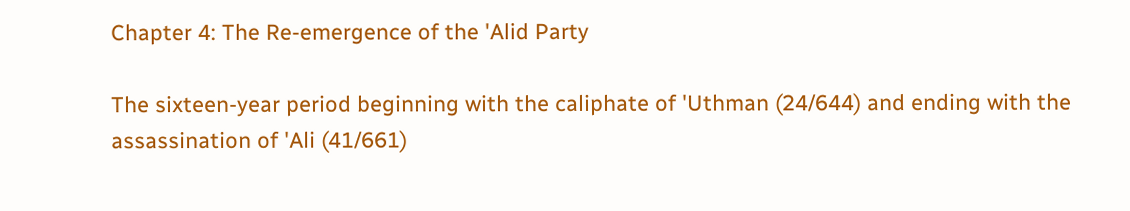Chapter 4: The Re-emergence of the 'Alid Party

The sixteen-year period beginning with the caliphate of 'Uthman (24/644) and ending with the assassination of 'Ali (41/661)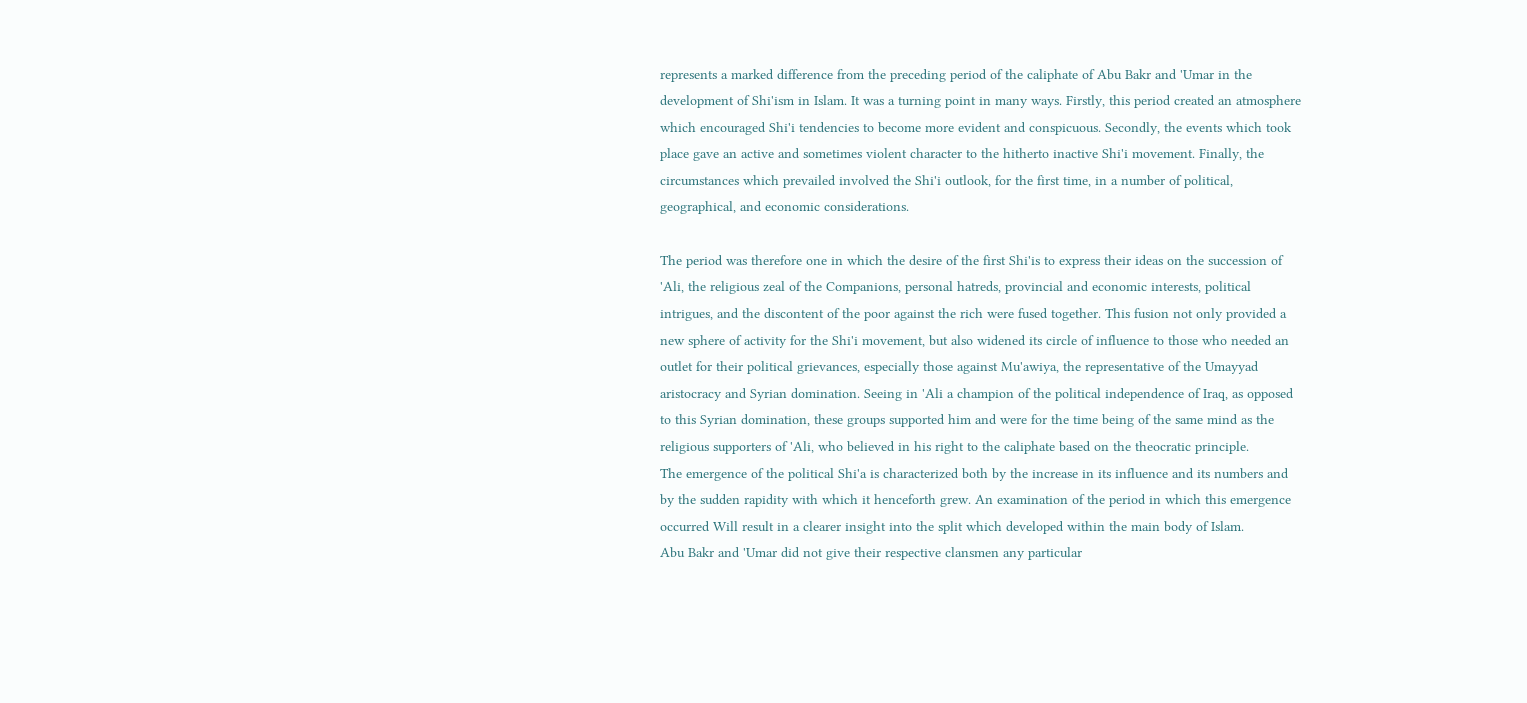represents a marked difference from the preceding period of the caliphate of Abu Bakr and 'Umar in the development of Shi'ism in Islam. It was a turning point in many ways. Firstly, this period created an atmosphere which encouraged Shi'i tendencies to become more evident and conspicuous. Secondly, the events which took place gave an active and sometimes violent character to the hitherto inactive Shi'i movement. Finally, the circumstances which prevailed involved the Shi'i outlook, for the first time, in a number of political, geographical, and economic considerations.

The period was therefore one in which the desire of the first Shi'is to express their ideas on the succession of 'Ali, the religious zeal of the Companions, personal hatreds, provincial and economic interests, political intrigues, and the discontent of the poor against the rich were fused together. This fusion not only provided a new sphere of activity for the Shi'i movement, but also widened its circle of influence to those who needed an outlet for their political grievances, especially those against Mu'awiya, the representative of the Umayyad aristocracy and Syrian domination. Seeing in 'Ali a champion of the political independence of Iraq, as opposed to this Syrian domination, these groups supported him and were for the time being of the same mind as the religious supporters of 'Ali, who believed in his right to the caliphate based on the theocratic principle.
The emergence of the political Shi'a is characterized both by the increase in its influence and its numbers and by the sudden rapidity with which it henceforth grew. An examination of the period in which this emergence occurred Will result in a clearer insight into the split which developed within the main body of Islam.
Abu Bakr and 'Umar did not give their respective clansmen any particular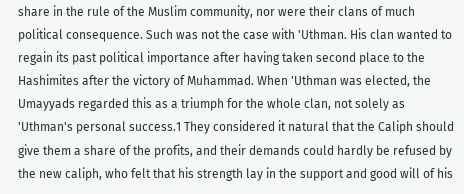share in the rule of the Muslim community, nor were their clans of much political consequence. Such was not the case with 'Uthman. His clan wanted to regain its past political importance after having taken second place to the Hashimites after the victory of Muhammad. When 'Uthman was elected, the Umayyads regarded this as a triumph for the whole clan, not solely as 'Uthman's personal success.1 They considered it natural that the Caliph should give them a share of the profits, and their demands could hardly be refused by the new caliph, who felt that his strength lay in the support and good will of his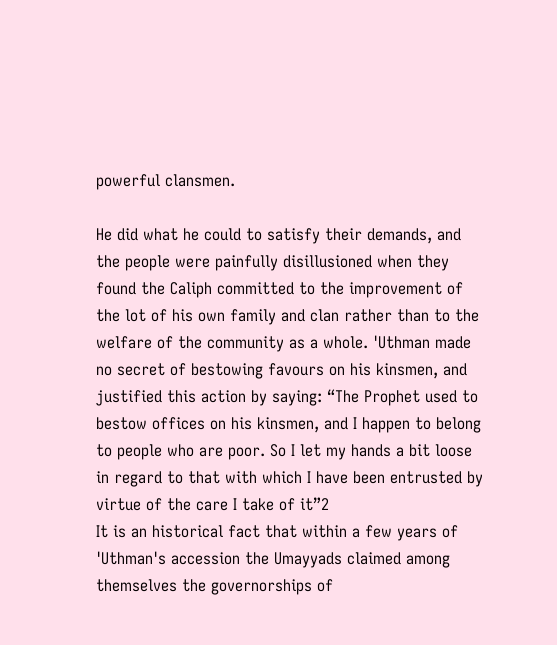powerful clansmen.

He did what he could to satisfy their demands, and the people were painfully disillusioned when they found the Caliph committed to the improvement of the lot of his own family and clan rather than to the welfare of the community as a whole. 'Uthman made no secret of bestowing favours on his kinsmen, and justified this action by saying: “The Prophet used to bestow offices on his kinsmen, and I happen to belong to people who are poor. So I let my hands a bit loose in regard to that with which I have been entrusted by virtue of the care I take of it”2
It is an historical fact that within a few years of 'Uthman's accession the Umayyads claimed among themselves the governorships of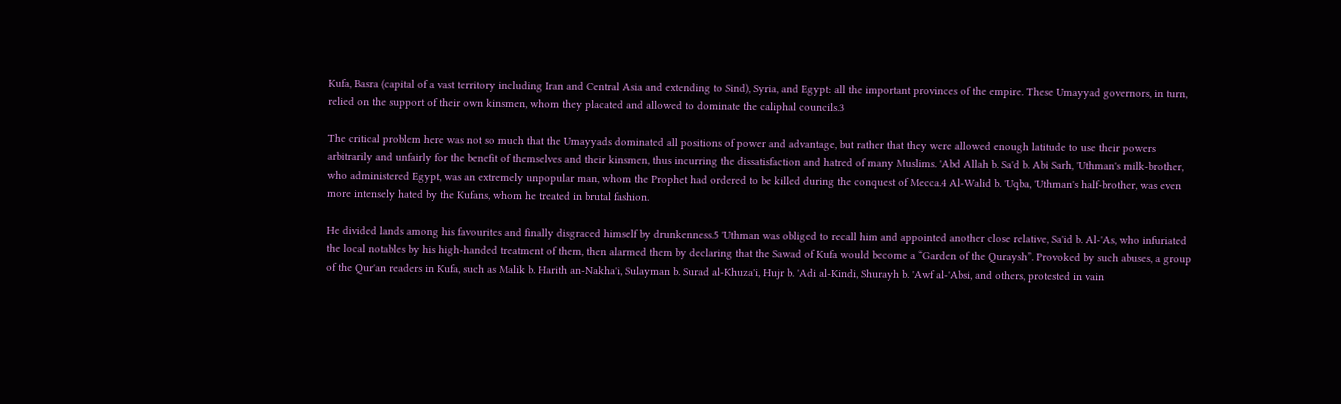Kufa, Basra (capital of a vast territory including Iran and Central Asia and extending to Sind), Syria, and Egypt: all the important provinces of the empire. These Umayyad governors, in turn, relied on the support of their own kinsmen, whom they placated and allowed to dominate the caliphal councils.3

The critical problem here was not so much that the Umayyads dominated all positions of power and advantage, but rather that they were allowed enough latitude to use their powers arbitrarily and unfairly for the benefit of themselves and their kinsmen, thus incurring the dissatisfaction and hatred of many Muslims. 'Abd Allah b. Sa'd b. Abi Sarh, 'Uthman's milk-brother, who administered Egypt, was an extremely unpopular man, whom the Prophet had ordered to be killed during the conquest of Mecca.4 Al-Walid b. 'Uqba, 'Uthman's half-brother, was even more intensely hated by the Kufans, whom he treated in brutal fashion.

He divided lands among his favourites and finally disgraced himself by drunkenness.5 'Uthman was obliged to recall him and appointed another close relative, Sa'id b. Al-'As, who infuriated the local notables by his high-handed treatment of them, then alarmed them by declaring that the Sawad of Kufa would become a “Garden of the Quraysh”. Provoked by such abuses, a group of the Qur'an readers in Kufa, such as Malik b. Harith an-Nakha'i, Sulayman b. Surad al-Khuza'i, Hujr b. 'Adi al-Kindi, Shurayh b. 'Awf al-'Absi, and others, protested in vain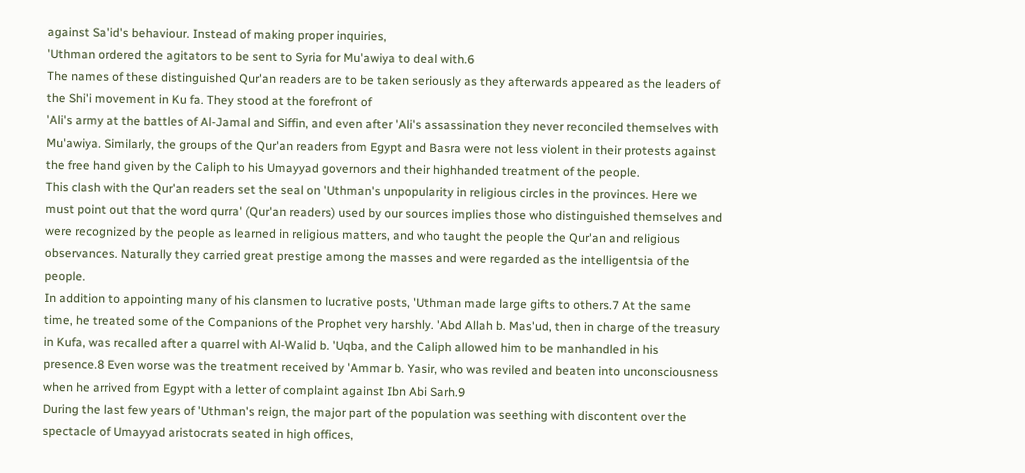against Sa'id's behaviour. Instead of making proper inquiries,
'Uthman ordered the agitators to be sent to Syria for Mu'awiya to deal with.6
The names of these distinguished Qur'an readers are to be taken seriously as they afterwards appeared as the leaders of the Shi'i movement in Ku fa. They stood at the forefront of
'Ali's army at the battles of Al-Jamal and Siffin, and even after 'Ali's assassination they never reconciled themselves with Mu'awiya. Similarly, the groups of the Qur'an readers from Egypt and Basra were not less violent in their protests against the free hand given by the Caliph to his Umayyad governors and their highhanded treatment of the people.
This clash with the Qur'an readers set the seal on 'Uthman's unpopularity in religious circles in the provinces. Here we must point out that the word qurra' (Qur'an readers) used by our sources implies those who distinguished themselves and were recognized by the people as learned in religious matters, and who taught the people the Qur'an and religious observances. Naturally they carried great prestige among the masses and were regarded as the intelligentsia of the people.
In addition to appointing many of his clansmen to lucrative posts, 'Uthman made large gifts to others.7 At the same time, he treated some of the Companions of the Prophet very harshly. 'Abd Allah b. Mas'ud, then in charge of the treasury in Kufa, was recalled after a quarrel with Al-Walid b. 'Uqba, and the Caliph allowed him to be manhandled in his presence.8 Even worse was the treatment received by 'Ammar b. Yasir, who was reviled and beaten into unconsciousness when he arrived from Egypt with a letter of complaint against Ibn Abi Sarh.9
During the last few years of 'Uthman's reign, the major part of the population was seething with discontent over the spectacle of Umayyad aristocrats seated in high offices,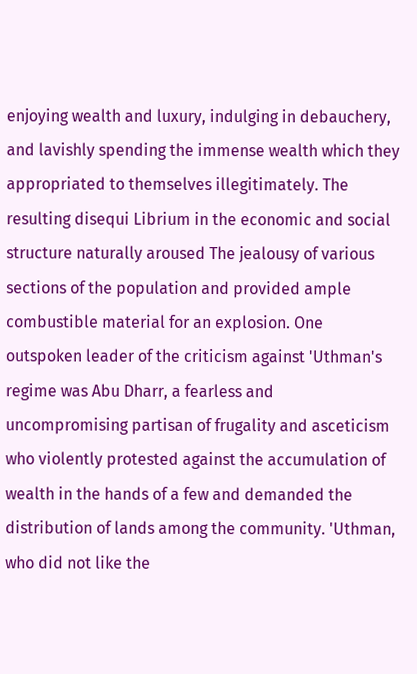enjoying wealth and luxury, indulging in debauchery, and lavishly spending the immense wealth which they appropriated to themselves illegitimately. The resulting disequi Librium in the economic and social structure naturally aroused The jealousy of various sections of the population and provided ample combustible material for an explosion. One outspoken leader of the criticism against 'Uthman's regime was Abu Dharr, a fearless and uncompromising partisan of frugality and asceticism who violently protested against the accumulation of wealth in the hands of a few and demanded the distribution of lands among the community. 'Uthman, who did not like the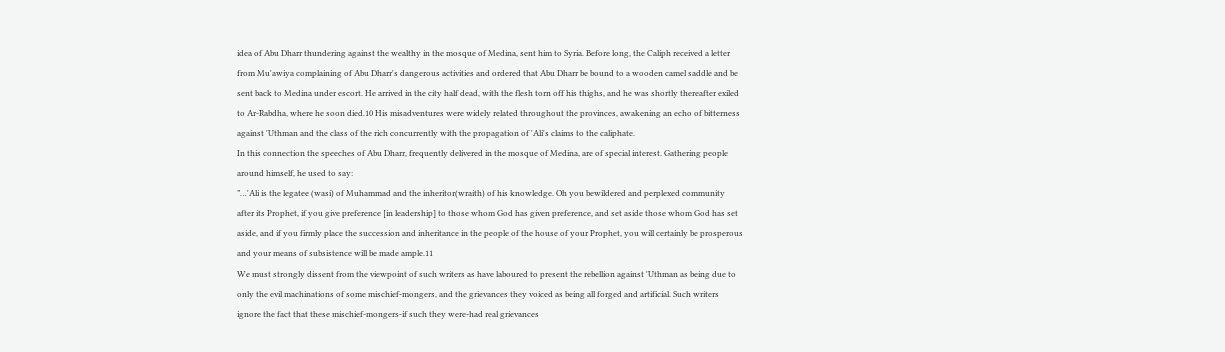idea of Abu Dharr thundering against the wealthy in the mosque of Medina, sent him to Syria. Before long, the Caliph received a letter from Mu'awiya complaining of Abu Dharr's dangerous activities and ordered that Abu Dharr be bound to a wooden camel saddle and be sent back to Medina under escort. He arrived in the city half dead, with the flesh torn off his thighs, and he was shortly thereafter exiled to Ar-Rabdha, where he soon died.10 His misadventures were widely related throughout the provinces, awakening an echo of bitterness against 'Uthman and the class of the rich concurrently with the propagation of 'Ali's claims to the caliphate.
In this connection the speeches of Abu Dharr, frequently delivered in the mosque of Medina, are of special interest. Gathering people around himself, he used to say:
”…'Ali is the legatee (wasi) of Muhammad and the inheritor(wraith) of his knowledge. Oh you bewildered and perplexed community after its Prophet, if you give preference [in leadership] to those whom God has given preference, and set aside those whom God has set aside, and if you firmly place the succession and inheritance in the people of the house of your Prophet, you will certainly be prosperous and your means of subsistence will be made ample.11
We must strongly dissent from the viewpoint of such writers as have laboured to present the rebellion against 'Uthman as being due to only the evil machinations of some mischief-mongers, and the grievances they voiced as being all forged and artificial. Such writers ignore the fact that these mischief-mongers-if such they were-had real grievances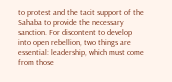to protest and the tacit support of the Sahaba to provide the necessary sanction. For discontent to develop into open rebellion, two things are essential: leadership, which must come from those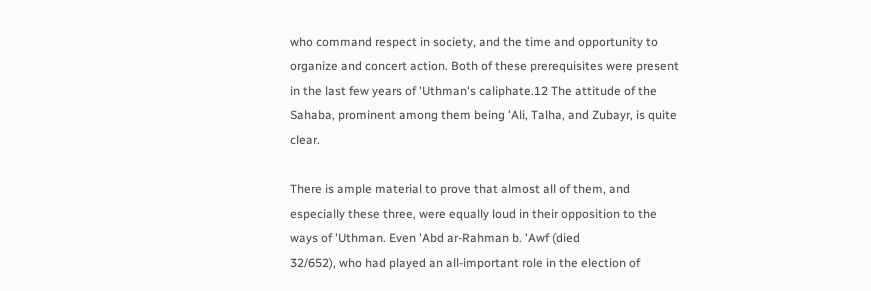who command respect in society, and the time and opportunity to organize and concert action. Both of these prerequisites were present in the last few years of 'Uthman's caliphate.12 The attitude of the Sahaba, prominent among them being 'Ali, Talha, and Zubayr, is quite clear.

There is ample material to prove that almost all of them, and especially these three, were equally loud in their opposition to the ways of 'Uthman. Even 'Abd ar-Rahman b. 'Awf (died
32/652), who had played an all-important role in the election of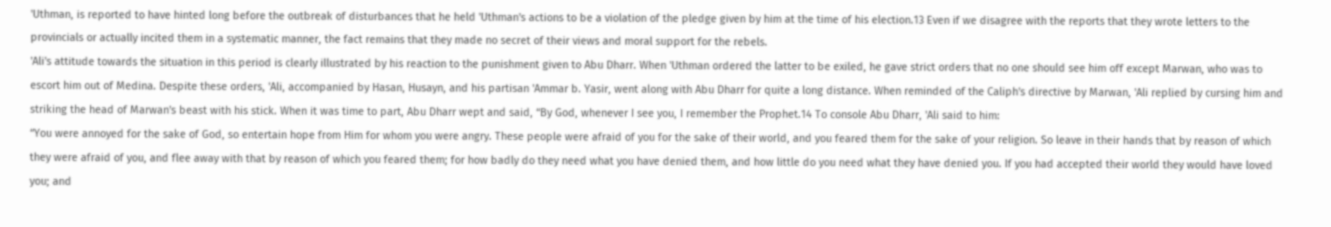'Uthman, is reported to have hinted long before the outbreak of disturbances that he held 'Uthman's actions to be a violation of the pledge given by him at the time of his election.13 Even if we disagree with the reports that they wrote letters to the provincials or actually incited them in a systematic manner, the fact remains that they made no secret of their views and moral support for the rebels.
'Ali's attitude towards the situation in this period is clearly illustrated by his reaction to the punishment given to Abu Dharr. When 'Uthman ordered the latter to be exiled, he gave strict orders that no one should see him off except Marwan, who was to escort him out of Medina. Despite these orders, 'Ali, accompanied by Hasan, Husayn, and his partisan 'Ammar b. Yasir, went along with Abu Dharr for quite a long distance. When reminded of the Caliph's directive by Marwan, 'Ali replied by cursing him and striking the head of Marwan's beast with his stick. When it was time to part, Abu Dharr wept and said, “By God, whenever I see you, I remember the Prophet.14 To console Abu Dharr, 'Ali said to him:
“You were annoyed for the sake of God, so entertain hope from Him for whom you were angry. These people were afraid of you for the sake of their world, and you feared them for the sake of your religion. So leave in their hands that by reason of which they were afraid of you, and flee away with that by reason of which you feared them; for how badly do they need what you have denied them, and how little do you need what they have denied you. If you had accepted their world they would have loved you; and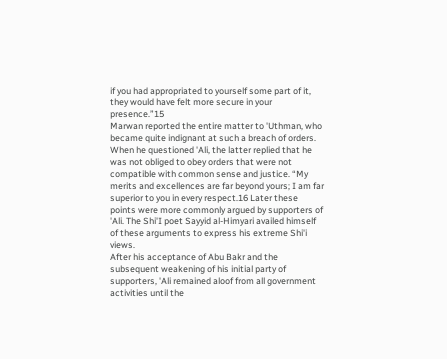if you had appropriated to yourself some part of it, they would have felt more secure in your presence.”15
Marwan reported the entire matter to 'Uthman, who became quite indignant at such a breach of orders. When he questioned 'Ali, the latter replied that he was not obliged to obey orders that were not compatible with common sense and justice. “My merits and excellences are far beyond yours; I am far superior to you in every respect.16 Later these points were more commonly argued by supporters of 'Ali. The Shi'I poet Sayyid al-Himyari availed himself of these arguments to express his extreme Shi'i views.
After his acceptance of Abu Bakr and the subsequent weakening of his initial party of supporters, 'Ali remained aloof from all government activities until the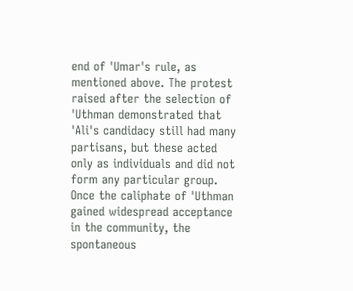end of 'Umar's rule, as mentioned above. The protest raised after the selection of 'Uthman demonstrated that 'Ali's candidacy still had many partisans, but these acted only as individuals and did not form any particular group. Once the caliphate of 'Uthman gained widespread acceptance in the community, the spontaneous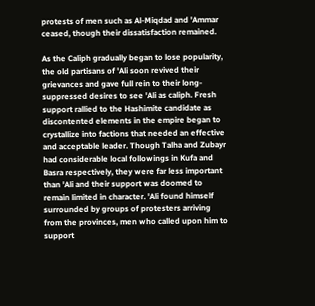protests of men such as Al-Miqdad and 'Ammar ceased, though their dissatisfaction remained.

As the Caliph gradually began to lose popularity, the old partisans of 'Ali soon revived their grievances and gave full rein to their long- suppressed desires to see 'Ali as caliph. Fresh support rallied to the Hashimite candidate as discontented elements in the empire began to crystallize into factions that needed an effective and acceptable leader. Though Talha and Zubayr had considerable local followings in Kufa and Basra respectively, they were far less important than 'Ali and their support was doomed to remain limited in character. 'Ali found himself surrounded by groups of protesters arriving from the provinces, men who called upon him to support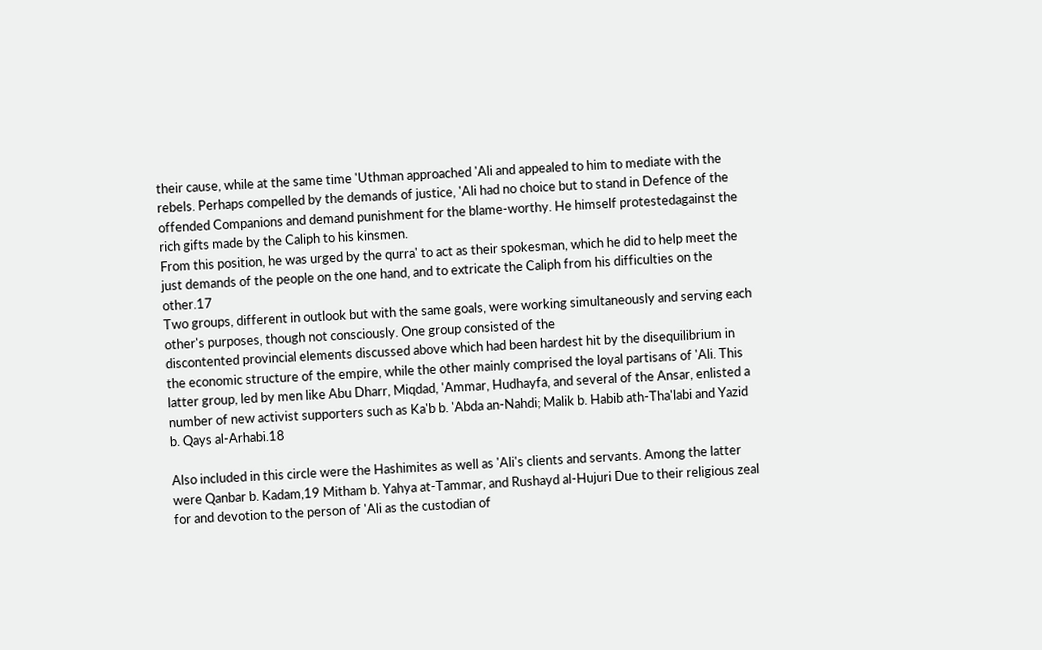their cause, while at the same time 'Uthman approached 'Ali and appealed to him to mediate with the rebels. Perhaps compelled by the demands of justice, 'Ali had no choice but to stand in Defence of the offended Companions and demand punishment for the blame-worthy. He himself protestedagainst the rich gifts made by the Caliph to his kinsmen.
From this position, he was urged by the qurra' to act as their spokesman, which he did to help meet the just demands of the people on the one hand, and to extricate the Caliph from his difficulties on the other.17
Two groups, different in outlook but with the same goals, were working simultaneously and serving each other's purposes, though not consciously. One group consisted of the
discontented provincial elements discussed above which had been hardest hit by the disequilibrium in the economic structure of the empire, while the other mainly comprised the loyal partisans of 'Ali. This latter group, led by men like Abu Dharr, Miqdad, 'Ammar, Hudhayfa, and several of the Ansar, enlisted a number of new activist supporters such as Ka'b b. 'Abda an-Nahdi; Malik b. Habib ath-Tha'labi and Yazid b. Qays al-Arhabi.18

Also included in this circle were the Hashimites as well as 'Ali's clients and servants. Among the latter were Qanbar b. Kadam,19 Mitham b. Yahya at-Tammar, and Rushayd al-Hujuri Due to their religious zeal for and devotion to the person of 'Ali as the custodian of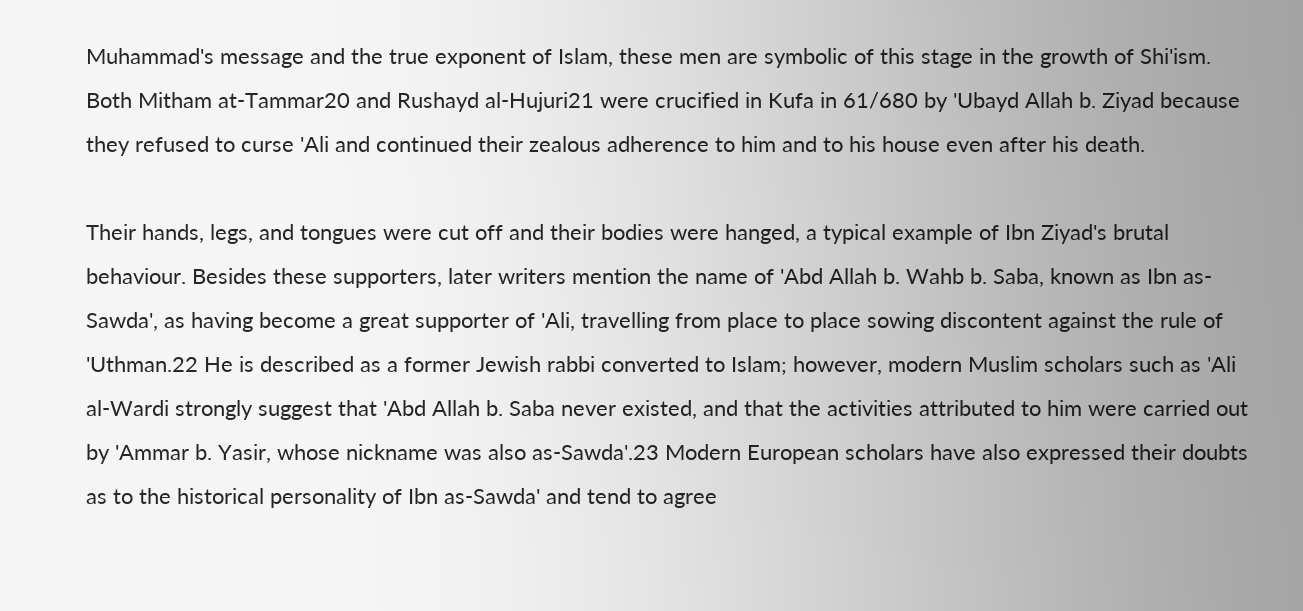Muhammad's message and the true exponent of Islam, these men are symbolic of this stage in the growth of Shi'ism. Both Mitham at-Tammar20 and Rushayd al-Hujuri21 were crucified in Kufa in 61/680 by 'Ubayd Allah b. Ziyad because they refused to curse 'Ali and continued their zealous adherence to him and to his house even after his death.

Their hands, legs, and tongues were cut off and their bodies were hanged, a typical example of Ibn Ziyad's brutal behaviour. Besides these supporters, later writers mention the name of 'Abd Allah b. Wahb b. Saba, known as Ibn as-Sawda', as having become a great supporter of 'Ali, travelling from place to place sowing discontent against the rule of 'Uthman.22 He is described as a former Jewish rabbi converted to Islam; however, modern Muslim scholars such as 'Ali al-Wardi strongly suggest that 'Abd Allah b. Saba never existed, and that the activities attributed to him were carried out by 'Ammar b. Yasir, whose nickname was also as-Sawda'.23 Modern European scholars have also expressed their doubts as to the historical personality of Ibn as-Sawda' and tend to agree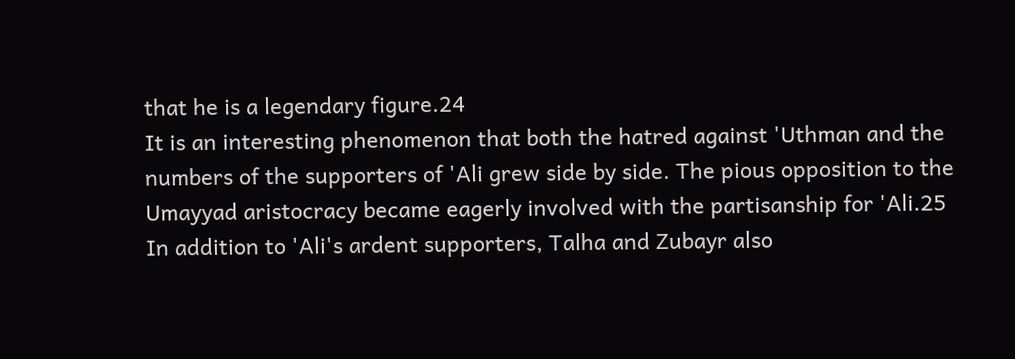that he is a legendary figure.24
It is an interesting phenomenon that both the hatred against 'Uthman and the numbers of the supporters of 'Ali grew side by side. The pious opposition to the Umayyad aristocracy became eagerly involved with the partisanship for 'Ali.25 In addition to 'Ali's ardent supporters, Talha and Zubayr also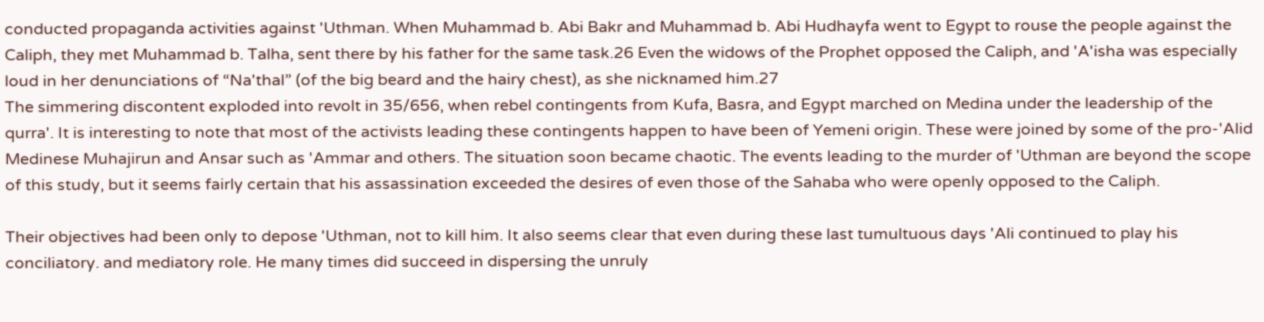conducted propaganda activities against 'Uthman. When Muhammad b. Abi Bakr and Muhammad b. Abi Hudhayfa went to Egypt to rouse the people against the Caliph, they met Muhammad b. Talha, sent there by his father for the same task.26 Even the widows of the Prophet opposed the Caliph, and 'A'isha was especially loud in her denunciations of “Na'thal” (of the big beard and the hairy chest), as she nicknamed him.27
The simmering discontent exploded into revolt in 35/656, when rebel contingents from Kufa, Basra, and Egypt marched on Medina under the leadership of the qurra'. It is interesting to note that most of the activists leading these contingents happen to have been of Yemeni origin. These were joined by some of the pro-'Alid Medinese Muhajirun and Ansar such as 'Ammar and others. The situation soon became chaotic. The events leading to the murder of 'Uthman are beyond the scope of this study, but it seems fairly certain that his assassination exceeded the desires of even those of the Sahaba who were openly opposed to the Caliph.

Their objectives had been only to depose 'Uthman, not to kill him. It also seems clear that even during these last tumultuous days 'Ali continued to play his conciliatory. and mediatory role. He many times did succeed in dispersing the unruly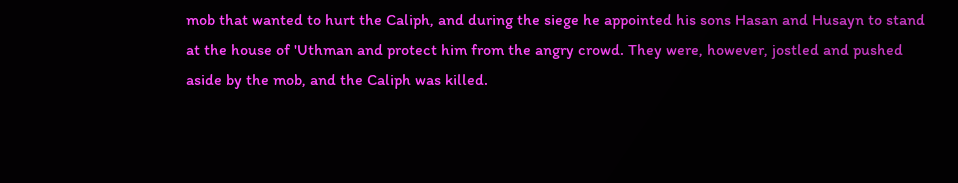mob that wanted to hurt the Caliph, and during the siege he appointed his sons Hasan and Husayn to stand at the house of 'Uthman and protect him from the angry crowd. They were, however, jostled and pushed aside by the mob, and the Caliph was killed.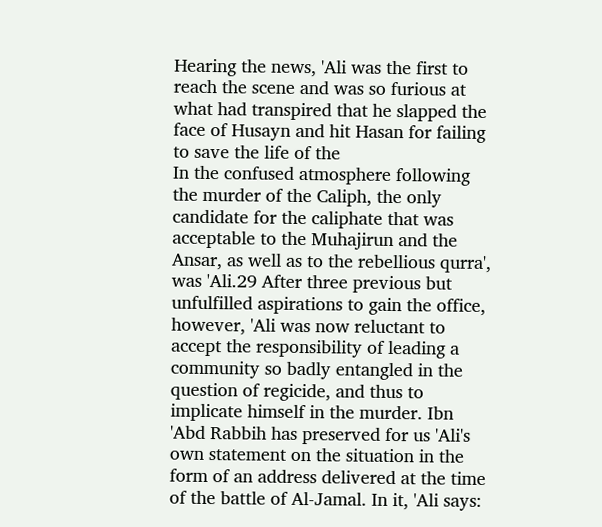Hearing the news, 'Ali was the first to reach the scene and was so furious at what had transpired that he slapped the face of Husayn and hit Hasan for failing to save the life of the
In the confused atmosphere following the murder of the Caliph, the only candidate for the caliphate that was acceptable to the Muhajirun and the Ansar, as well as to the rebellious qurra', was 'Ali.29 After three previous but unfulfilled aspirations to gain the office, however, 'Ali was now reluctant to accept the responsibility of leading a community so badly entangled in the question of regicide, and thus to implicate himself in the murder. Ibn 'Abd Rabbih has preserved for us 'Ali's own statement on the situation in the form of an address delivered at the time of the battle of Al-Jamal. In it, 'Ali says: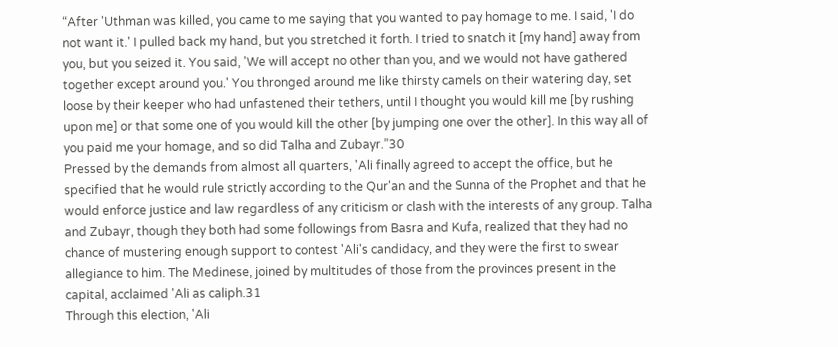“After 'Uthman was killed, you came to me saying that you wanted to pay homage to me. I said, 'I do not want it.' I pulled back my hand, but you stretched it forth. I tried to snatch it [my hand] away from you, but you seized it. You said, 'We will accept no other than you, and we would not have gathered together except around you.' You thronged around me like thirsty camels on their watering day, set loose by their keeper who had unfastened their tethers, until I thought you would kill me [by rushing upon me] or that some one of you would kill the other [by jumping one over the other]. In this way all of you paid me your homage, and so did Talha and Zubayr.”30
Pressed by the demands from almost all quarters, 'Ali finally agreed to accept the office, but he specified that he would rule strictly according to the Qur'an and the Sunna of the Prophet and that he would enforce justice and law regardless of any criticism or clash with the interests of any group. Talha and Zubayr, though they both had some followings from Basra and Kufa, realized that they had no chance of mustering enough support to contest 'Ali's candidacy, and they were the first to swear allegiance to him. The Medinese, joined by multitudes of those from the provinces present in the capital, acclaimed 'Ali as caliph.31
Through this election, 'Ali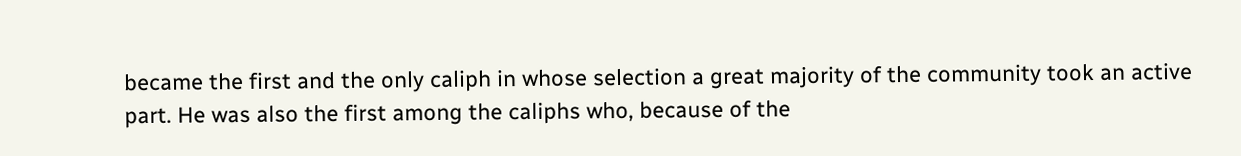became the first and the only caliph in whose selection a great majority of the community took an active part. He was also the first among the caliphs who, because of the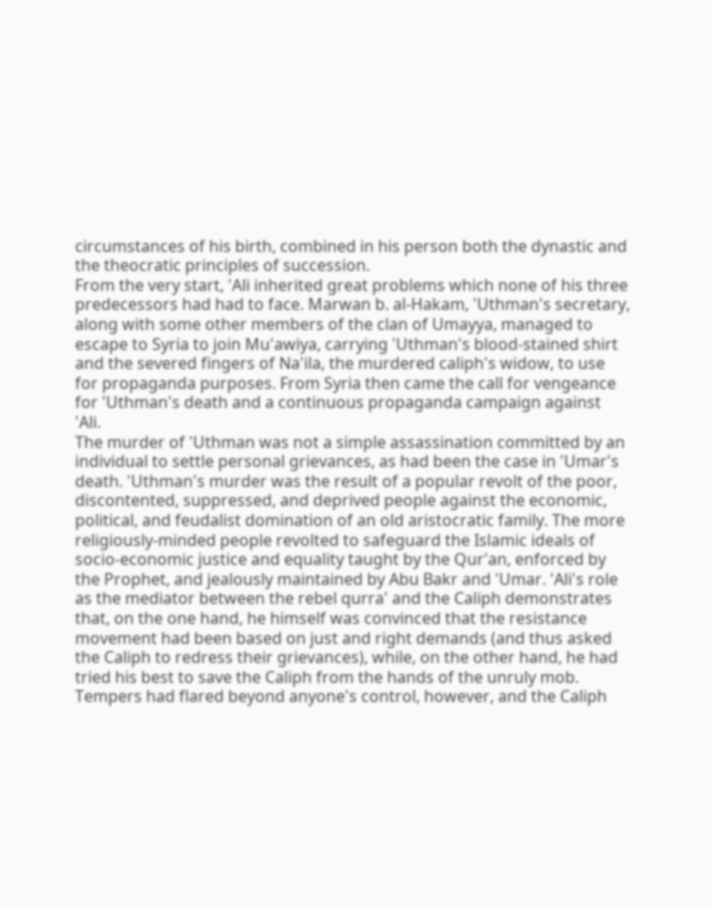circumstances of his birth, combined in his person both the dynastic and the theocratic principles of succession.
From the very start, 'Ali inherited great problems which none of his three predecessors had had to face. Marwan b. al-Hakam, 'Uthman's secretary, along with some other members of the clan of Umayya, managed to escape to Syria to join Mu'awiya, carrying 'Uthman's blood-stained shirt and the severed fingers of Na'ila, the murdered caliph's widow, to use for propaganda purposes. From Syria then came the call for vengeance for 'Uthman's death and a continuous propaganda campaign against 'Ali.
The murder of 'Uthman was not a simple assassination committed by an individual to settle personal grievances, as had been the case in 'Umar's death. 'Uthman's murder was the result of a popular revolt of the poor, discontented, suppressed, and deprived people against the economic, political, and feudalist domination of an old aristocratic family. The more religiously-minded people revolted to safeguard the Islamic ideals of socio-economic justice and equality taught by the Qur'an, enforced by the Prophet, and jealously maintained by Abu Bakr and 'Umar. 'Ali's role as the mediator between the rebel qurra' and the Caliph demonstrates that, on the one hand, he himself was convinced that the resistance movement had been based on just and right demands (and thus asked the Caliph to redress their grievances), while, on the other hand, he had tried his best to save the Caliph from the hands of the unruly mob. Tempers had flared beyond anyone's control, however, and the Caliph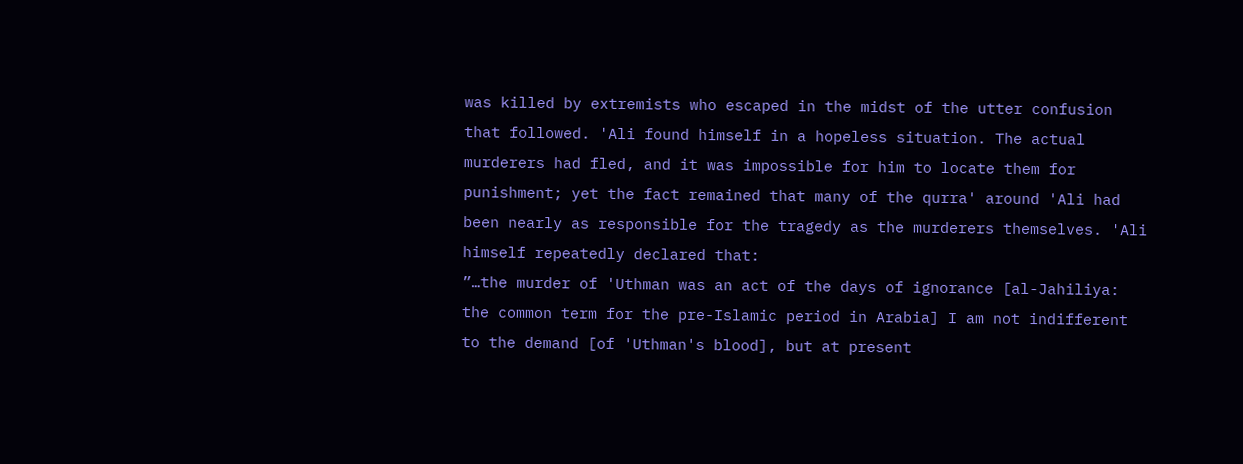was killed by extremists who escaped in the midst of the utter confusion that followed. 'Ali found himself in a hopeless situation. The actual murderers had fled, and it was impossible for him to locate them for punishment; yet the fact remained that many of the qurra' around 'Ali had been nearly as responsible for the tragedy as the murderers themselves. 'Ali himself repeatedly declared that:
”…the murder of 'Uthman was an act of the days of ignorance [al-Jahiliya: the common term for the pre-Islamic period in Arabia] I am not indifferent to the demand [of 'Uthman's blood], but at present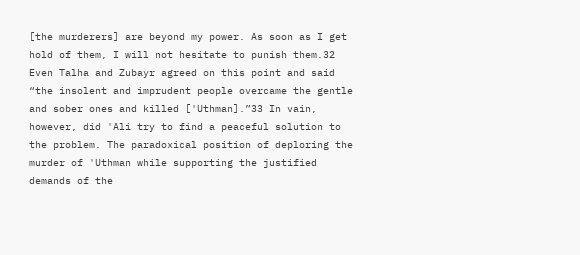[the murderers] are beyond my power. As soon as I get hold of them, I will not hesitate to punish them.32
Even Talha and Zubayr agreed on this point and said “the insolent and imprudent people overcame the gentle and sober ones and killed ['Uthman].”33 In vain, however, did 'Ali try to find a peaceful solution to the problem. The paradoxical position of deploring the murder of 'Uthman while supporting the justified demands of the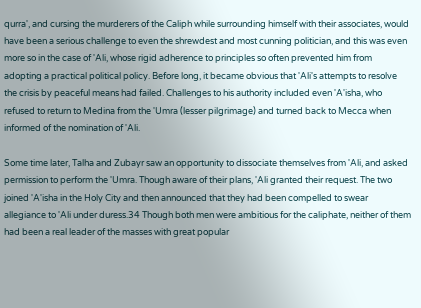qurra', and cursing the murderers of the Caliph while surrounding himself with their associates, would have been a serious challenge to even the shrewdest and most cunning politician, and this was even more so in the case of 'Ali, whose rigid adherence to principles so often prevented him from adopting a practical political policy. Before long, it became obvious that 'Ali's attempts to resolve the crisis by peaceful means had failed. Challenges to his authority included even 'A'isha, who refused to return to Medina from the 'Umra (lesser pilgrimage) and turned back to Mecca when informed of the nomination of 'Ali.

Some time later, Talha and Zubayr saw an opportunity to dissociate themselves from 'Ali, and asked permission to perform the 'Umra. Though aware of their plans, 'Ali granted their request. The two joined 'A'isha in the Holy City and then announced that they had been compelled to swear allegiance to 'Ali under duress.34 Though both men were ambitious for the caliphate, neither of them had been a real leader of the masses with great popular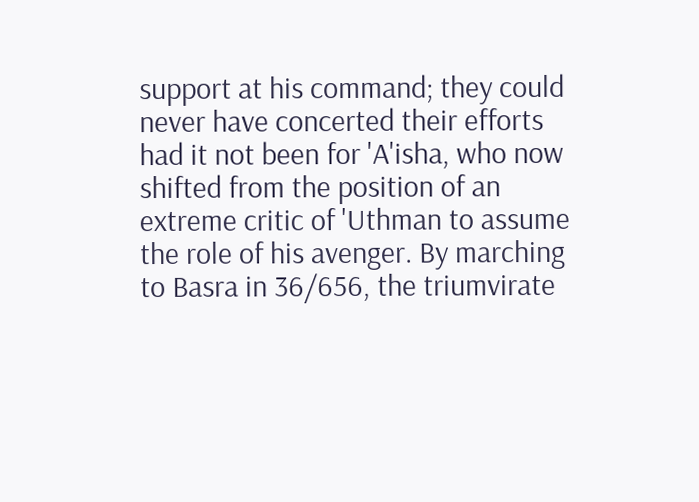support at his command; they could never have concerted their efforts had it not been for 'A'isha, who now shifted from the position of an extreme critic of 'Uthman to assume the role of his avenger. By marching to Basra in 36/656, the triumvirate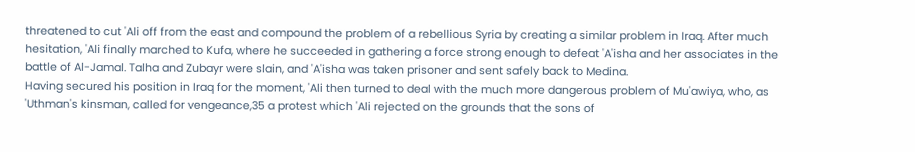threatened to cut 'Ali off from the east and compound the problem of a rebellious Syria by creating a similar problem in Iraq. After much hesitation, 'Ali finally marched to Kufa, where he succeeded in gathering a force strong enough to defeat 'A'isha and her associates in the battle of Al-Jamal. Talha and Zubayr were slain, and 'A'isha was taken prisoner and sent safely back to Medina.
Having secured his position in Iraq for the moment, 'Ali then turned to deal with the much more dangerous problem of Mu'awiya, who, as 'Uthman's kinsman, called for vengeance,35 a protest which 'Ali rejected on the grounds that the sons of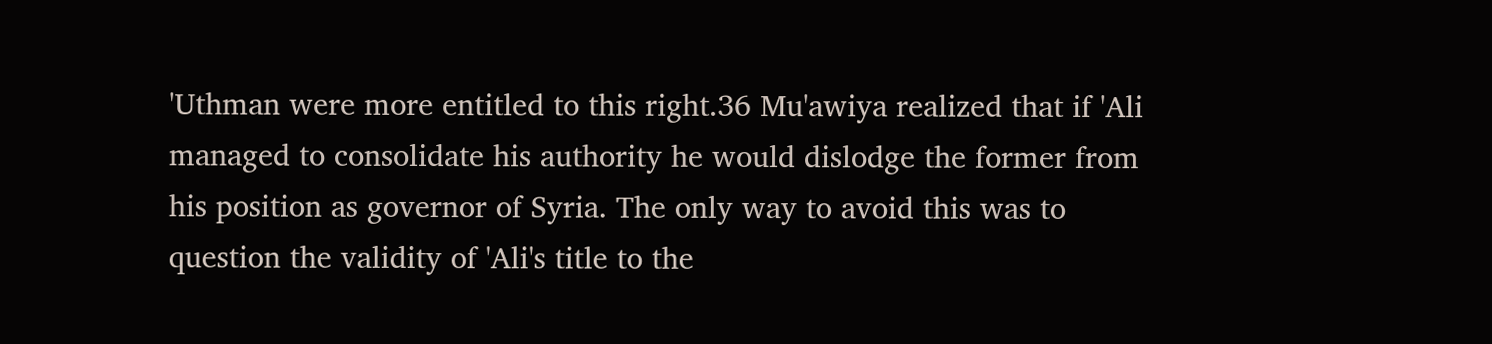'Uthman were more entitled to this right.36 Mu'awiya realized that if 'Ali managed to consolidate his authority he would dislodge the former from his position as governor of Syria. The only way to avoid this was to question the validity of 'Ali's title to the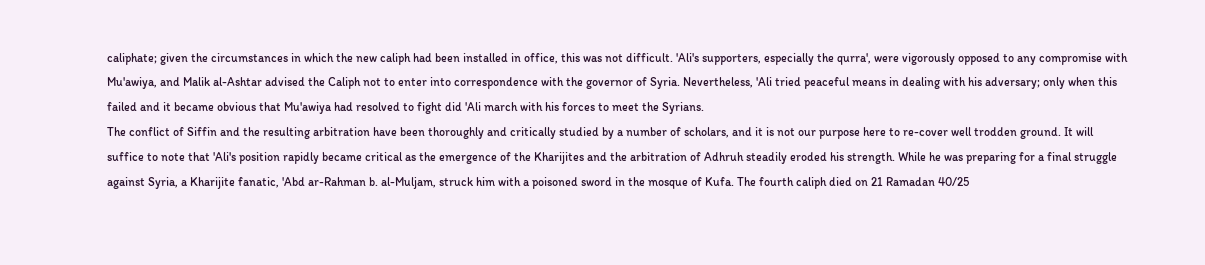caliphate; given the circumstances in which the new caliph had been installed in office, this was not difficult. 'Ali's supporters, especially the qurra', were vigorously opposed to any compromise with Mu'awiya, and Malik al-Ashtar advised the Caliph not to enter into correspondence with the governor of Syria. Nevertheless, 'Ali tried peaceful means in dealing with his adversary; only when this failed and it became obvious that Mu'awiya had resolved to fight did 'Ali march with his forces to meet the Syrians.
The conflict of Siffin and the resulting arbitration have been thoroughly and critically studied by a number of scholars, and it is not our purpose here to re-cover well trodden ground. It will suffice to note that 'Ali's position rapidly became critical as the emergence of the Kharijites and the arbitration of Adhruh steadily eroded his strength. While he was preparing for a final struggle against Syria, a Kharijite fanatic, 'Abd ar-Rahman b. al-Muljam, struck him with a poisoned sword in the mosque of Kufa. The fourth caliph died on 21 Ramadan 40/25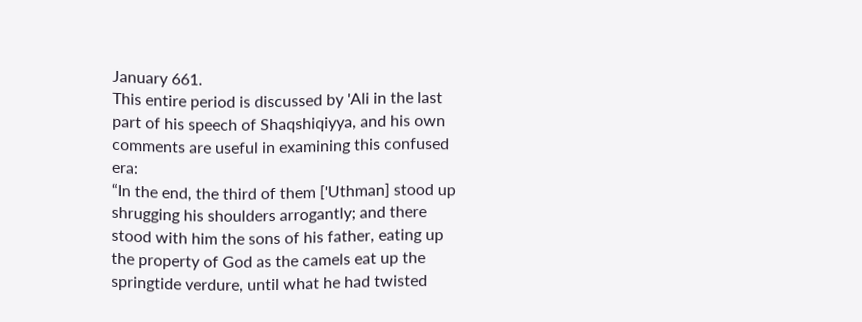January 661.
This entire period is discussed by 'Ali in the last part of his speech of Shaqshiqiyya, and his own comments are useful in examining this confused era:
“In the end, the third of them ['Uthman] stood up shrugging his shoulders arrogantly; and there stood with him the sons of his father, eating up the property of God as the camels eat up the springtide verdure, until what he had twisted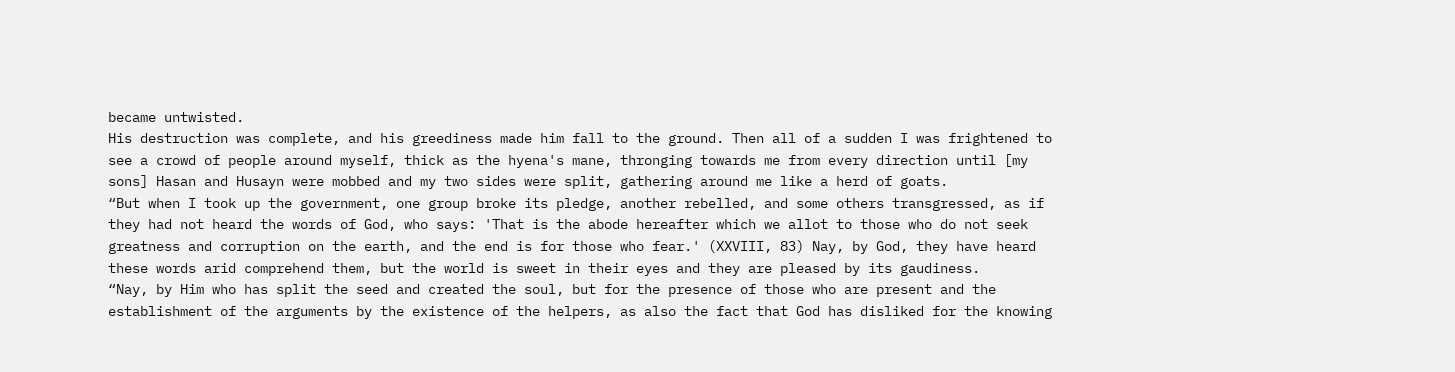became untwisted.
His destruction was complete, and his greediness made him fall to the ground. Then all of a sudden I was frightened to see a crowd of people around myself, thick as the hyena's mane, thronging towards me from every direction until [my sons] Hasan and Husayn were mobbed and my two sides were split, gathering around me like a herd of goats.
“But when I took up the government, one group broke its pledge, another rebelled, and some others transgressed, as if they had not heard the words of God, who says: 'That is the abode hereafter which we allot to those who do not seek greatness and corruption on the earth, and the end is for those who fear.' (XXVIII, 83) Nay, by God, they have heard these words arid comprehend them, but the world is sweet in their eyes and they are pleased by its gaudiness.
“Nay, by Him who has split the seed and created the soul, but for the presence of those who are present and the establishment of the arguments by the existence of the helpers, as also the fact that God has disliked for the knowing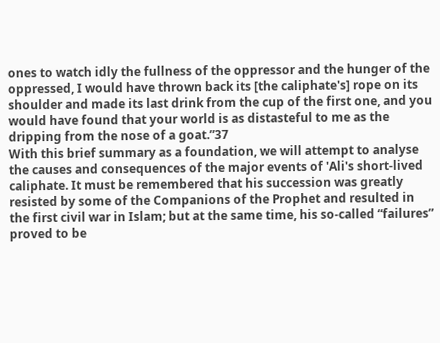ones to watch idly the fullness of the oppressor and the hunger of the oppressed, I would have thrown back its [the caliphate's] rope on its shoulder and made its last drink from the cup of the first one, and you would have found that your world is as distasteful to me as the dripping from the nose of a goat.”37
With this brief summary as a foundation, we will attempt to analyse the causes and consequences of the major events of 'Ali's short-lived caliphate. It must be remembered that his succession was greatly resisted by some of the Companions of the Prophet and resulted in the first civil war in Islam; but at the same time, his so-called “failures” proved to be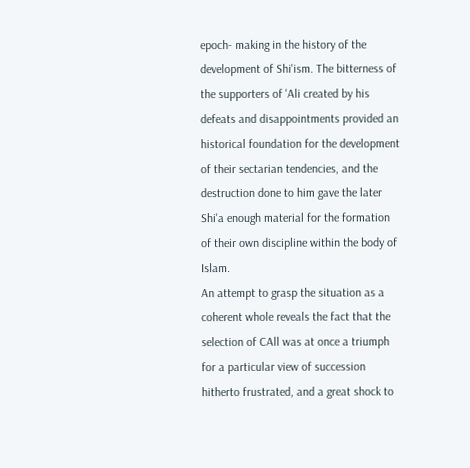epoch- making in the history of the development of Shi'ism. The bitterness of the supporters of 'Ali created by his defeats and disappointments provided an historical foundation for the development of their sectarian tendencies, and the destruction done to him gave the later Shi'a enough material for the formation of their own discipline within the body of Islam.
An attempt to grasp the situation as a coherent whole reveals the fact that the selection of CAll was at once a triumph for a particular view of succession hitherto frustrated, and a great shock to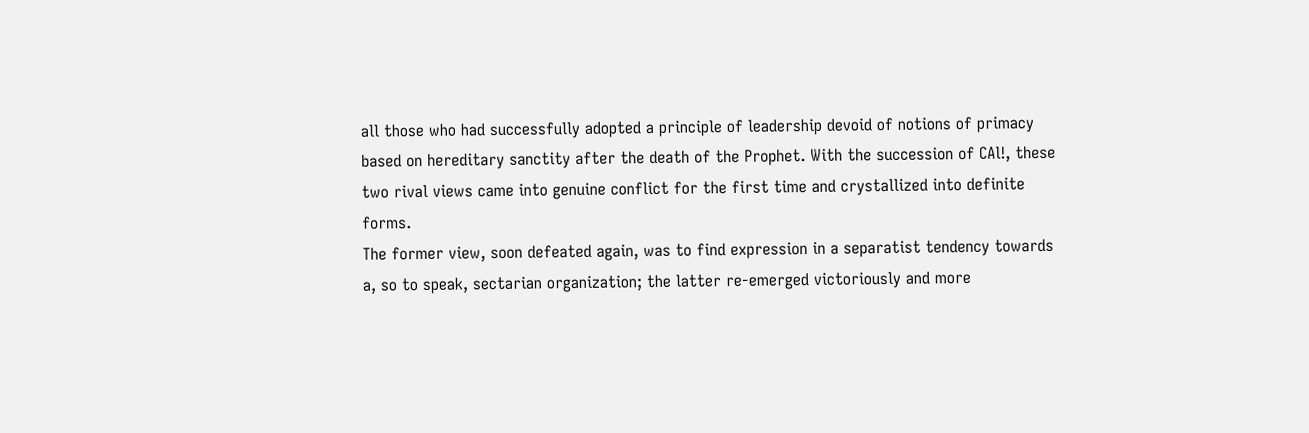all those who had successfully adopted a principle of leadership devoid of notions of primacy based on hereditary sanctity after the death of the Prophet. With the succession of CAl!, these two rival views came into genuine conflict for the first time and crystallized into definite forms.
The former view, soon defeated again, was to find expression in a separatist tendency towards a, so to speak, sectarian organization; the latter re-emerged victoriously and more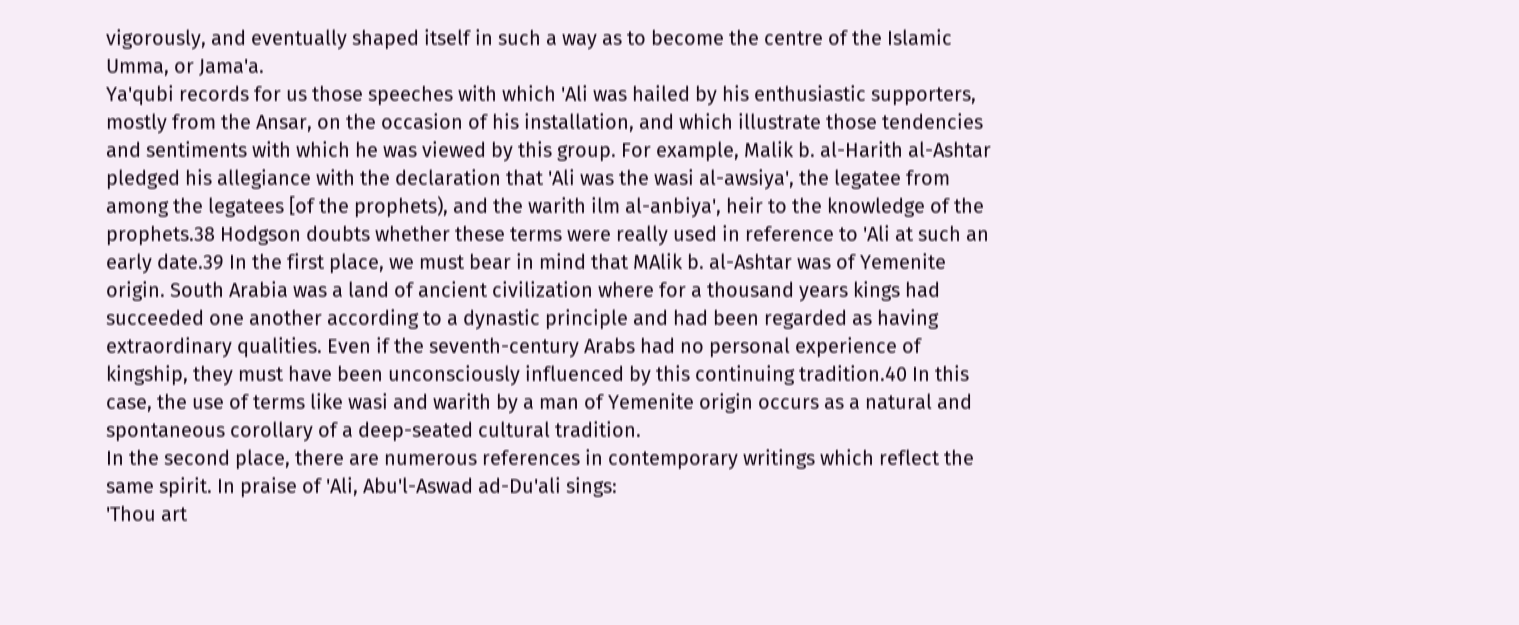vigorously, and eventually shaped itself in such a way as to become the centre of the Islamic Umma, or Jama'a.
Ya'qubi records for us those speeches with which 'Ali was hailed by his enthusiastic supporters, mostly from the Ansar, on the occasion of his installation, and which illustrate those tendencies and sentiments with which he was viewed by this group. For example, Malik b. al-Harith al-Ashtar pledged his allegiance with the declaration that 'Ali was the wasi al-awsiya', the legatee from among the legatees [of the prophets), and the warith ilm al-anbiya', heir to the knowledge of the prophets.38 Hodgson doubts whether these terms were really used in reference to 'Ali at such an early date.39 In the first place, we must bear in mind that MAlik b. al-Ashtar was of Yemenite origin. South Arabia was a land of ancient civilization where for a thousand years kings had succeeded one another according to a dynastic principle and had been regarded as having extraordinary qualities. Even if the seventh-century Arabs had no personal experience of kingship, they must have been unconsciously influenced by this continuing tradition.40 In this case, the use of terms like wasi and warith by a man of Yemenite origin occurs as a natural and spontaneous corollary of a deep-seated cultural tradition.
In the second place, there are numerous references in contemporary writings which reflect the same spirit. In praise of 'Ali, Abu'l-Aswad ad-Du'ali sings:
'Thou art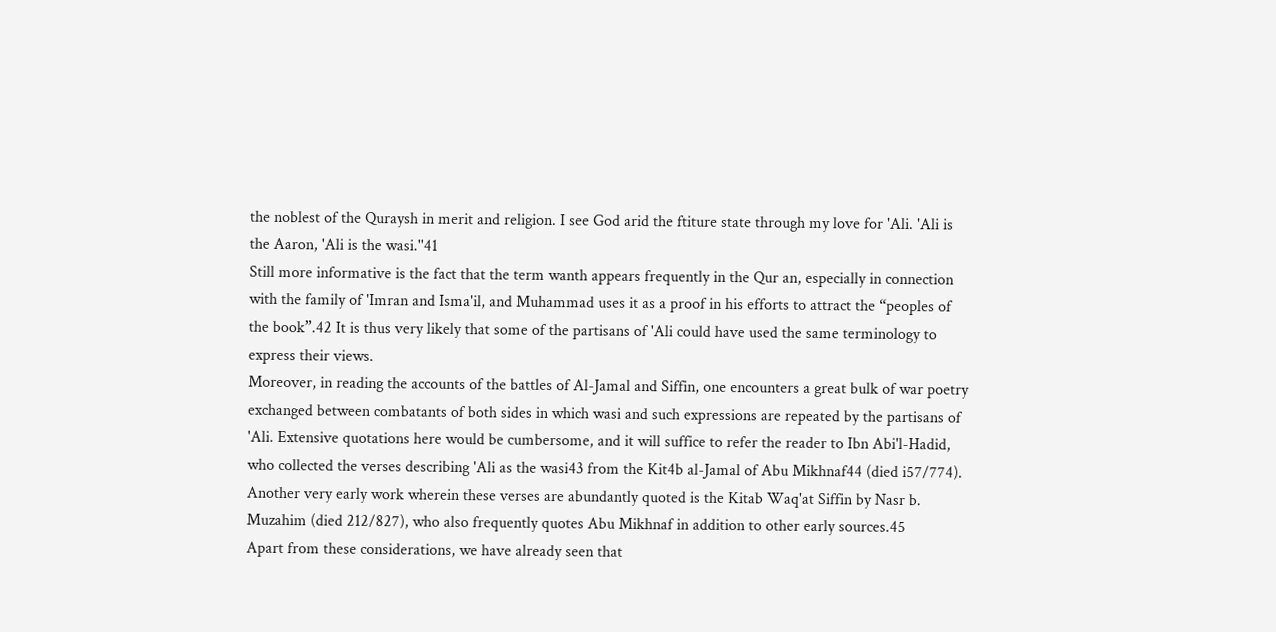the noblest of the Quraysh in merit and religion. I see God arid the ftiture state through my love for 'Ali. 'Ali is the Aaron, 'Ali is the wasi.''41
Still more informative is the fact that the term wanth appears frequently in the Qur an, especially in connection with the family of 'Imran and Isma'il, and Muhammad uses it as a proof in his efforts to attract the “peoples of the book”.42 It is thus very likely that some of the partisans of 'Ali could have used the same terminology to express their views.
Moreover, in reading the accounts of the battles of Al-Jamal and Siffin, one encounters a great bulk of war poetry exchanged between combatants of both sides in which wasi and such expressions are repeated by the partisans of 'Ali. Extensive quotations here would be cumbersome, and it will suffice to refer the reader to Ibn Abi'l-Hadid, who collected the verses describing 'Ali as the wasi43 from the Kit4b al-Jamal of Abu Mikhnaf44 (died i57/774). Another very early work wherein these verses are abundantly quoted is the Kitab Waq'at Siffin by Nasr b. Muzahim (died 212/827), who also frequently quotes Abu Mikhnaf in addition to other early sources.45
Apart from these considerations, we have already seen that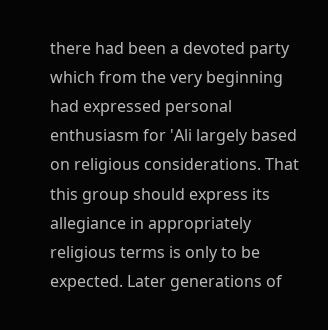there had been a devoted party which from the very beginning had expressed personal enthusiasm for 'Ali largely based on religious considerations. That this group should express its allegiance in appropriately religious terms is only to be expected. Later generations of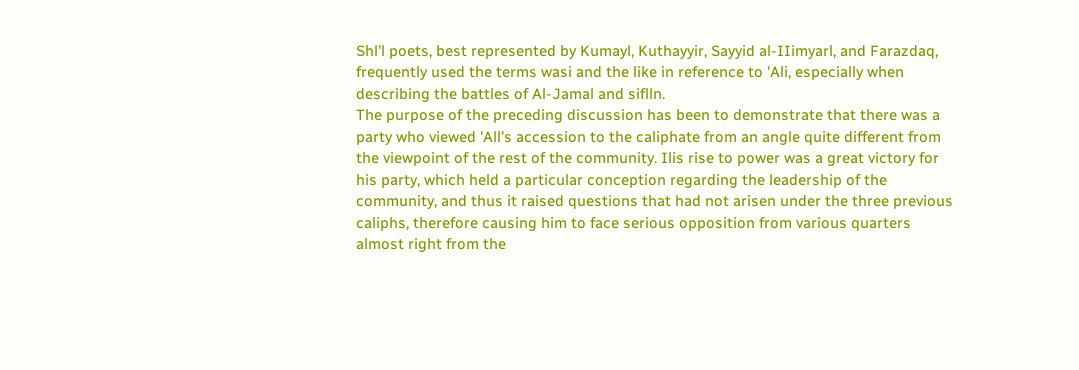Shl'l poets, best represented by Kumayl, Kuthayyir, Sayyid al-IIimyarl, and Farazdaq, frequently used the terms wasi and the like in reference to 'Ali, especially when describing the battles of Al-Jamal and siflln.
The purpose of the preceding discussion has been to demonstrate that there was a party who viewed 'All's accession to the caliphate from an angle quite different from the viewpoint of the rest of the community. Ilis rise to power was a great victory for his party, which held a particular conception regarding the leadership of the community, and thus it raised questions that had not arisen under the three previous caliphs, therefore causing him to face serious opposition from various quarters almost right from the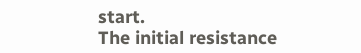start.
The initial resistance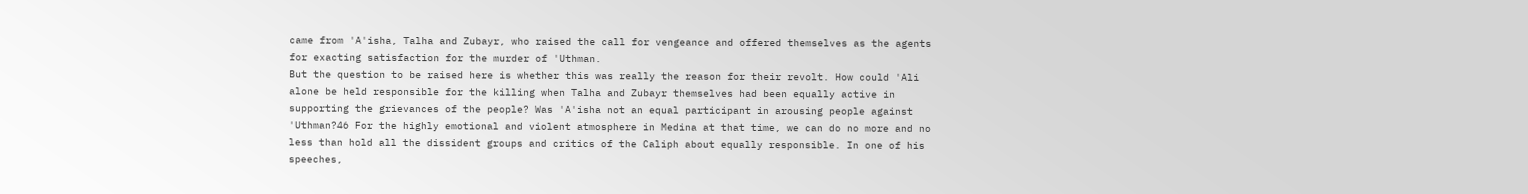came from 'A'isha, Talha and Zubayr, who raised the call for vengeance and offered themselves as the agents for exacting satisfaction for the murder of 'Uthman.
But the question to be raised here is whether this was really the reason for their revolt. How could 'Ali alone be held responsible for the killing when Talha and Zubayr themselves had been equally active in supporting the grievances of the people? Was 'A'isha not an equal participant in arousing people against 'Uthman?46 For the highly emotional and violent atmosphere in Medina at that time, we can do no more and no less than hold all the dissident groups and critics of the Caliph about equally responsible. In one of his speeches,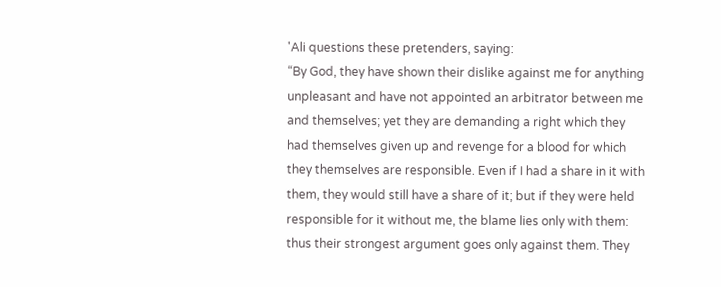'Ali questions these pretenders, saying:
“By God, they have shown their dislike against me for anything unpleasant and have not appointed an arbitrator between me and themselves; yet they are demanding a right which they had themselves given up and revenge for a blood for which they themselves are responsible. Even if I had a share in it with them, they would still have a share of it; but if they were held responsible for it without me, the blame lies only with them: thus their strongest argument goes only against them. They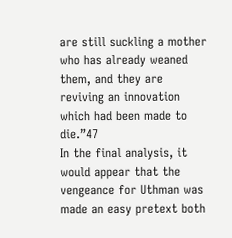are still suckling a mother who has already weaned them, and they are reviving an innovation which had been made to die.”47
In the final analysis, it would appear that the vengeance for Uthman was made an easy pretext both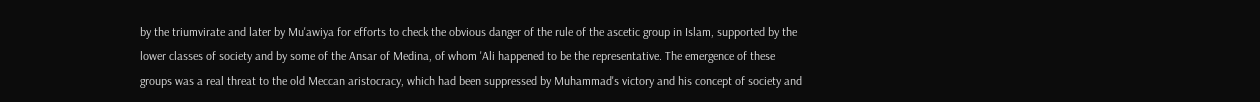by the triumvirate and later by Mu'awiya for efforts to check the obvious danger of the rule of the ascetic group in Islam, supported by the lower classes of society and by some of the Ansar of Medina, of whom 'Ali happened to be the representative. The emergence of these groups was a real threat to the old Meccan aristocracy, which had been suppressed by Muhammad's victory and his concept of society and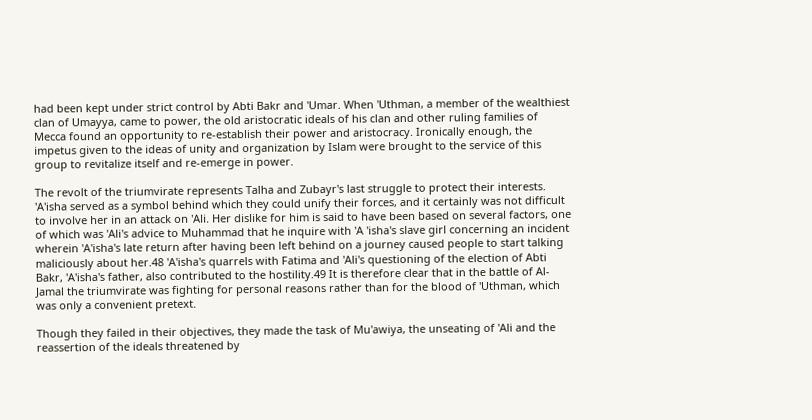had been kept under strict control by Abti Bakr and 'Umar. When 'Uthman, a member of the wealthiest clan of Umayya, came to power, the old aristocratic ideals of his clan and other ruling families of Mecca found an opportunity to re-establish their power and aristocracy. Ironically enough, the impetus given to the ideas of unity and organization by Islam were brought to the service of this group to revitalize itself and re-emerge in power.

The revolt of the triumvirate represents Talha and Zubayr's last struggle to protect their interests. 'A'isha served as a symbol behind which they could unify their forces, and it certainly was not difficult to involve her in an attack on 'Ali. Her dislike for him is said to have been based on several factors, one of which was 'Ali's advice to Muhammad that he inquire with 'A 'isha's slave girl concerning an incident wherein 'A'isha's late return after having been left behind on a journey caused people to start talking maliciously about her.48 'A'isha's quarrels with Fatima and 'Ali's questioning of the election of Abti Bakr, 'A'isha's father, also contributed to the hostility.49 It is therefore clear that in the battle of Al-Jamal the triumvirate was fighting for personal reasons rather than for the blood of 'Uthman, which was only a convenient pretext.

Though they failed in their objectives, they made the task of Mu'awiya, the unseating of 'Ali and the reassertion of the ideals threatened by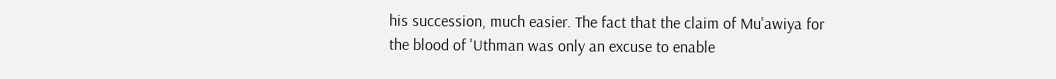his succession, much easier. The fact that the claim of Mu'awiya for the blood of 'Uthman was only an excuse to enable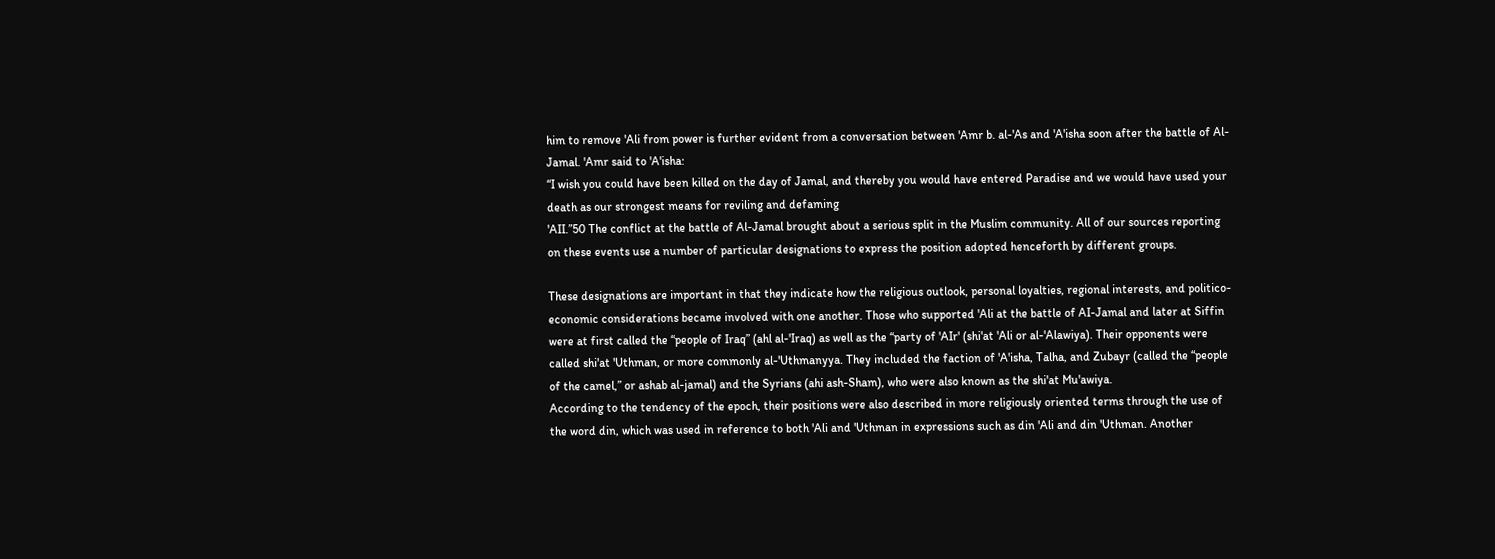him to remove 'Ali from power is further evident from a conversation between 'Amr b. al-'As and 'A'isha soon after the battle of Al-Jamal. 'Amr said to 'A'isha:
“I wish you could have been killed on the day of Jamal, and thereby you would have entered Paradise and we would have used your death as our strongest means for reviling and defaming
'AII.”50 The conflict at the battle of Al-Jamal brought about a serious split in the Muslim community. All of our sources reporting on these events use a number of particular designations to express the position adopted henceforth by different groups.

These designations are important in that they indicate how the religious outlook, personal loyalties, regional interests, and politico-economic considerations became involved with one another. Those who supported 'Ali at the battle of AI-Jamal and later at Siffin were at first called the “people of Iraq” (ahl al-'Iraq) as well as the “party of 'AIr' (shi'at 'Ali or al-'Alawiya). Their opponents were called shi'at 'Uthman, or more commonly al-'Uthmanyya. They included the faction of 'A'isha, Talha, and Zubayr (called the “people of the camel,” or ashab al-jamal) and the Syrians (ahi ash-Sham), who were also known as the shi'at Mu'awiya.
According to the tendency of the epoch, their positions were also described in more religiously oriented terms through the use of the word din, which was used in reference to both 'Ali and 'Uthman in expressions such as din 'Ali and din 'Uthman. Another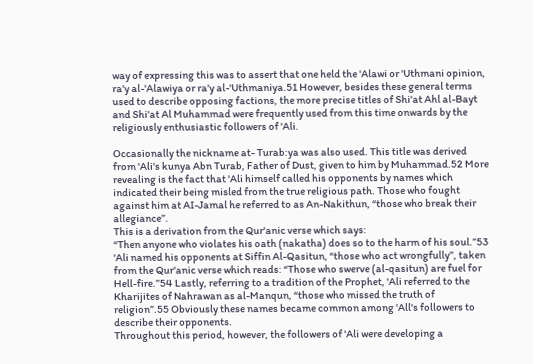way of expressing this was to assert that one held the 'Alawi or 'Uthmani opinion, ra'y al-'Alawiya or ra'y al-'Uthmaniya.51 However, besides these general terms used to describe opposing factions, the more precise titles of Shi'at Ahl al-Bayt and Shi'at Al Muhammad were frequently used from this time onwards by the religiously enthusiastic followers of 'Ali.

Occasionally the nickname at- Turab:ya was also used. This title was derived from 'Ali's kunya Abn Turab, Father of Dust, given to him by Muhammad.52 More revealing is the fact that 'Ali himself called his opponents by names which indicated their being misled from the true religious path. Those who fought against him at AI-Jamal he referred to as An-Nakithun, “those who break their allegiance”.
This is a derivation from the Qur'anic verse which says:
“Then anyone who violates his oath (nakatha) does so to the harm of his soul.”53 'Ali named his opponents at Siffin Al-Qasitun, “those who act wrongfully”, taken from the Qur'anic verse which reads: “Those who swerve (al-qasitun) are fuel for Hell-fire.”54 Lastly, referring to a tradition of the Prophet, 'Ali referred to the Kharijites of Nahrawan as al-Manqun, “those who missed the truth of religion”.55 Obviously these names became common among 'All's followers to describe their opponents.
Throughout this period, however, the followers of 'Ali were developing a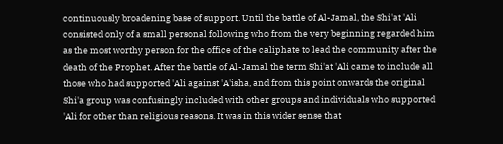continuously broadening base of support. Until the battle of Al-Jamal, the Shi'at 'Ali consisted only of a small personal following who from the very beginning regarded him as the most worthy person for the office of the caliphate to lead the community after the death of the Prophet. After the battle of Al-Jamal the term Shi'at 'Ali came to include all those who had supported 'Ali against 'A'isha, and from this point onwards the original Shi'a group was confusingly included with other groups and individuals who supported 'Ali for other than religious reasons. It was in this wider sense that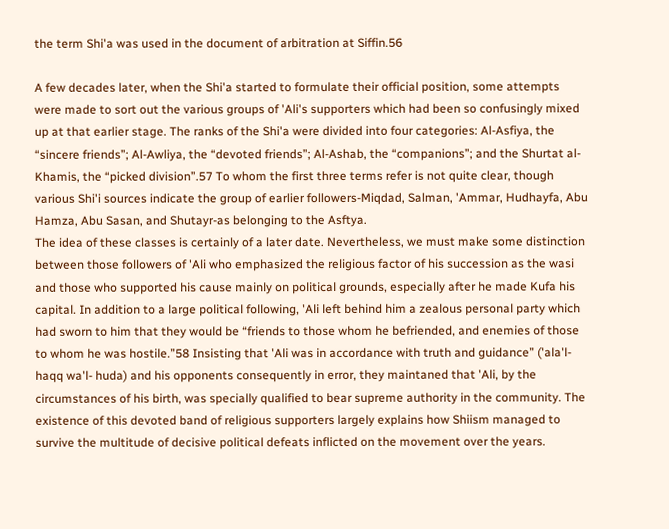the term Shi'a was used in the document of arbitration at Siffin.56

A few decades later, when the Shi'a started to formulate their official position, some attempts were made to sort out the various groups of 'Ali's supporters which had been so confusingly mixed up at that earlier stage. The ranks of the Shi'a were divided into four categories: Al-Asfiya, the “sincere friends”; Al-Awliya, the “devoted friends”; Al-Ashab, the “companions”; and the Shurtat al-Khamis, the “picked division”.57 To whom the first three terms refer is not quite clear, though various Shi'i sources indicate the group of earlier followers-Miqdad, Salman, 'Ammar, Hudhayfa, Abu Hamza, Abu Sasan, and Shutayr-as belonging to the Asftya.
The idea of these classes is certainly of a later date. Nevertheless, we must make some distinction between those followers of 'Ali who emphasized the religious factor of his succession as the wasi and those who supported his cause mainly on political grounds, especially after he made Kufa his capital. In addition to a large political following, 'Ali left behind him a zealous personal party which had sworn to him that they would be “friends to those whom he befriended, and enemies of those to whom he was hostile.”58 Insisting that 'Ali was in accordance with truth and guidance” ('ala'l-haqq wa'l- huda) and his opponents consequently in error, they maintaned that 'Ali, by the circumstances of his birth, was specially qualified to bear supreme authority in the community. The existence of this devoted band of religious supporters largely explains how Shiism managed to survive the multitude of decisive political defeats inflicted on the movement over the years.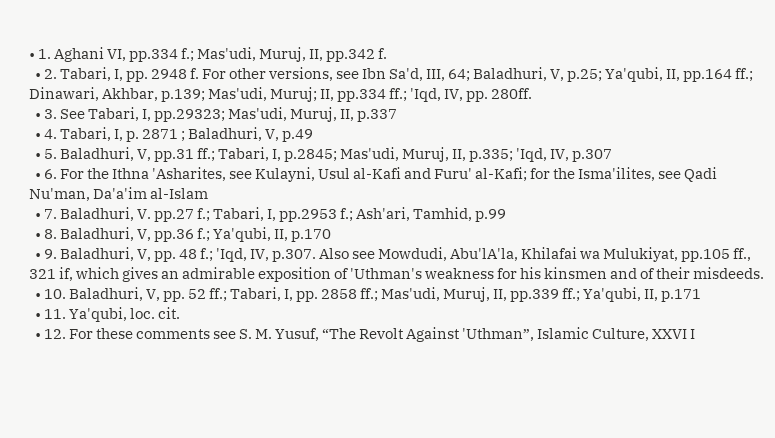• 1. Aghani VI, pp.334 f.; Mas'udi, Muruj, II, pp.342 f.
  • 2. Tabari, I, pp. 2948 f. For other versions, see Ibn Sa'd, III, 64; Baladhuri, V, p.25; Ya'qubi, II, pp.164 ff.; Dinawari, Akhbar, p.139; Mas'udi, Muruj; II, pp.334 ff.; 'Iqd, IV, pp. 280ff.
  • 3. See Tabari, I, pp.29323; Mas'udi, Muruj, II, p.337
  • 4. Tabari, I, p. 2871 ; Baladhuri, V, p.49
  • 5. Baladhuri, V, pp.31 ff.; Tabari, I, p.2845; Mas'udi, Muruj, II, p.335; 'Iqd, IV, p.307
  • 6. For the Ithna 'Asharites, see Kulayni, Usul al-Kafi and Furu' al-Kafi; for the Isma'ilites, see Qadi Nu'man, Da'a'im al-Islam
  • 7. Baladhuri, V. pp.27 f.; Tabari, I, pp.2953 f.; Ash'ari, Tamhid, p.99
  • 8. Baladhuri, V, pp.36 f.; Ya'qubi, II, p.170
  • 9. Baladhuri, V, pp. 48 f.; 'Iqd, IV, p.307. Also see Mowdudi, Abu'lA'la, Khilafai wa Mulukiyat, pp.105 ff., 321 if, which gives an admirable exposition of 'Uthman's weakness for his kinsmen and of their misdeeds.
  • 10. Baladhuri, V, pp. 52 ff.; Tabari, I, pp. 2858 ff.; Mas'udi, Muruj, II, pp.339 ff.; Ya'qubi, II, p.171
  • 11. Ya'qubi, loc. cit.
  • 12. For these comments see S. M. Yusuf, “The Revolt Against 'Uthman”, Islamic Culture, XXVI I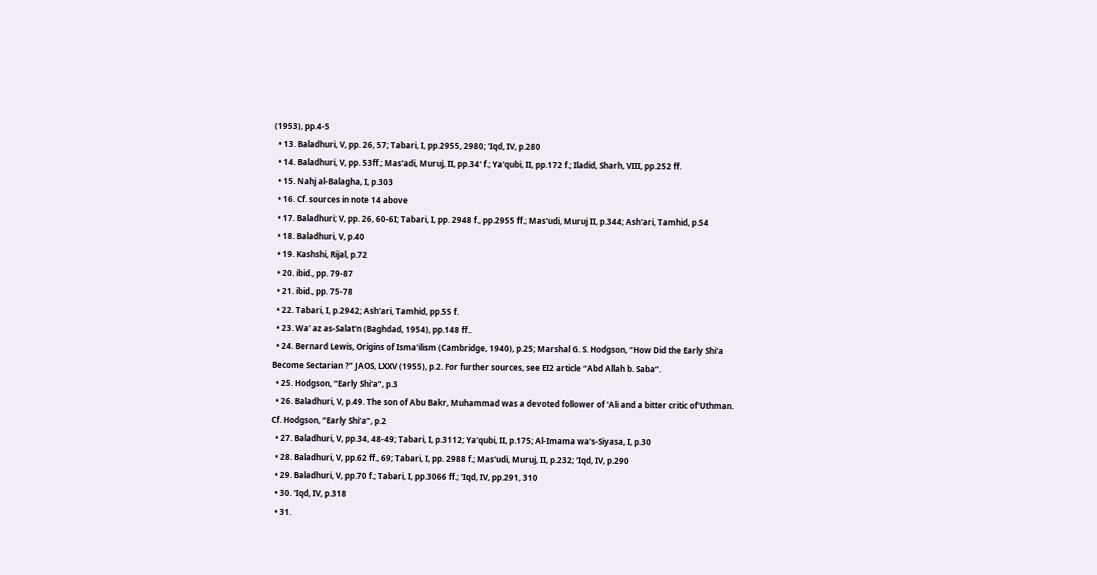(1953), pp.4-5
  • 13. Baladhuri, V, pp. 26, 57; Tabari, I, pp.2955, 2980; 'Iqd, IV, p.280
  • 14. Baladhuri, V, pp. 53ff.; Mas'adi, Muruj, II, pp.34' f.; Ya'qubi, II, pp.172 f.; Iladid, Sharh, VIII, pp.252 ff.
  • 15. Nahj al-Balagha, I, p.303
  • 16. Cf. sources in note 14 above
  • 17. Baladhuri; V, pp. 26, 60-6I; Tabari, I, pp. 2948 f., pp.2955 ff.; Mas'udi, Muruj II, p.344; Ash'ari, Tamhid, p.54
  • 18. Baladhuri, V, p.40
  • 19. Kashshi, Rijal, p.72
  • 20. ibid., pp. 79-87
  • 21. ibid., pp. 75-78
  • 22. Tabari, I, p.2942; Ash'ari, Tamhid, pp.55 f.
  • 23. Wa' az as-Salat'n (Baghdad, 1954), pp.148 ff..
  • 24. Bernard Lewis, Origins of Isma'ilism (Cambridge, 1940), p.25; Marshal G. S. Hodgson, “How Did the Early Shi'a Become Sectarian ?” JAOS, LXXV (1955), p.2. For further sources, see EI2 article “Abd Allah b. Saba”.
  • 25. Hodgson, “Early Shi'a”, p.3
  • 26. Baladhuri, V, p.49. The son of Abu Bakr, Muhammad was a devoted follower of 'Ali and a bitter critic of'Uthman. Cf. Hodgson, “Early Shi'a”, p.2
  • 27. Baladhuri, V, pp.34, 48-49; Tabari, I, p.3112; Ya'qubi, II, p.175; Al-Imama wa's-Siyasa, I, p.30
  • 28. Baladhuri, V, pp.62 ff., 69; Tabari, I, pp. 2988 f.; Mas'udi, Muruj, II, p.232; 'Iqd, IV, p.290
  • 29. Baladhuri, V, pp.70 f.; Tabari, I, pp.3066 ff.; 'Iqd, IV, pp.291, 310
  • 30. 'Iqd, IV, p.318
  • 31.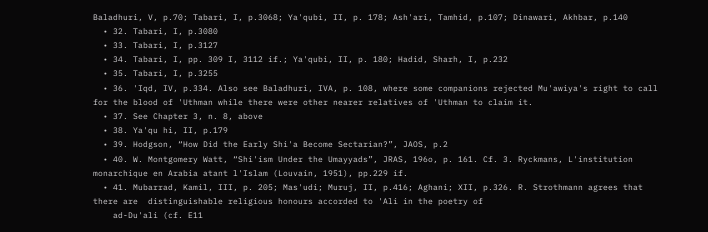Baladhuri, V, p.70; Tabari, I, p.3068; Ya'qubi, II, p. 178; Ash'ari, Tamhid, p.107; Dinawari, Akhbar, p.140
  • 32. Tabari, I, p.3080
  • 33. Tabari, I, p.3127
  • 34. Tabari, I, pp. 309 I, 3112 if.; Ya'qubi, II, p. 180; Hadid, Sharh, I, p.232
  • 35. Tabari, I, p.3255
  • 36. 'Iqd, IV, p.334. Also see Baladhuri, IVA, p. 108, where some companions rejected Mu'awiya's right to call for the blood of 'Uthman while there were other nearer relatives of 'Uthman to claim it.
  • 37. See Chapter 3, n. 8, above
  • 38. Ya'qu hi, II, p.179
  • 39. Hodgson, “How Did the Early Shi'a Become Sectarian?”, JAOS, p.2
  • 40. W. Montgomery Watt, “Shi'ism Under the Umayyads”, JRAS, 196o, p. 161. Cf. 3. Ryckmans, L'institution monarchique en Arabia atant l'Islam (Louvain, 1951), pp.229 if.
  • 41. Mubarrad, Kamil, III, p. 205; Mas'udi; Muruj, II, p.416; Aghani; XII, p.326. R. Strothmann agrees that there are  distinguishable religious honours accorded to 'Ali in the poetry of
    ad-Du'ali (cf. E11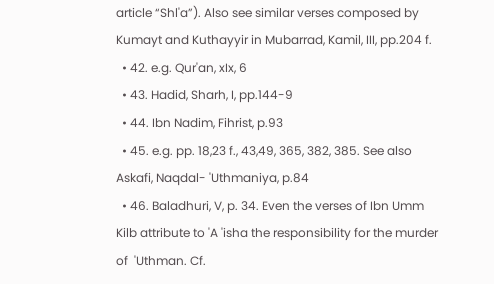article “Shl'a”). Also see similar verses composed by Kumayt and Kuthayyir in Mubarrad, Kamil, III, pp.204 f.
  • 42. e.g. Qur'an, xIx, 6
  • 43. Hadid, Sharh, I, pp.144-9
  • 44. Ibn Nadim, Fihrist, p.93
  • 45. e.g. pp. 18,23 f., 43,49, 365, 382, 385. See also Askafi, Naqdal- 'Uthmaniya, p.84
  • 46. Baladhuri, V, p. 34. Even the verses of Ibn Umm Kilb attribute to 'A 'isha the responsibility for the murder of  'Uthman. Cf.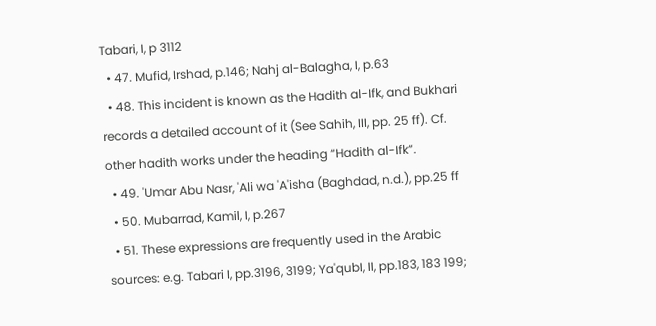Tabari, I, p 3112
  • 47. Mufid, Irshad, p.146; Nahj al-Balagha, I, p.63
  • 48. This incident is known as the Hadith al-Ifk, and Bukhari records a detailed account of it (See Sahih, III, pp. 25 ff). Cf. other hadith works under the heading “Hadith al-Ifk”.
  • 49. 'Umar Abu Nasr, 'Ali wa 'A'isha (Baghdad, n.d.), pp.25 ff
  • 50. Mubarrad, Kamil, I, p.267
  • 51. These expressions are frequently used in the Arabic sources: e.g. Tabari I, pp.3196, 3199; Ya'qubI, II, pp.183, 183 199;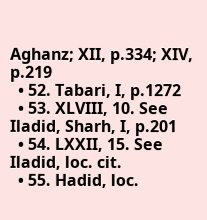Aghanz; XII, p.334; XIV, p.219
  • 52. Tabari, I, p.1272
  • 53. XLVIII, 10. See Iladid, Sharh, I, p.201
  • 54. LXXII, 15. See Iladid, loc. cit.
  • 55. Hadid, loc.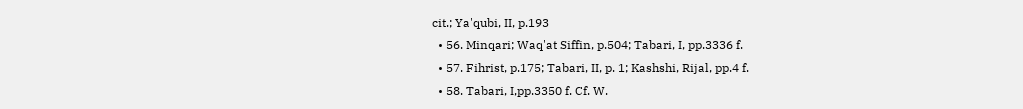cit.; Ya'qubi, II, p.193
  • 56. Minqari; Waq'at Siffin, p.504; Tabari, I, pp.3336 f.
  • 57. Fihrist, p.175; Tabari, II, p. 1; Kashshi, Rijal, pp.4 f.
  • 58. Tabari, I,pp.3350 f. Cf. W.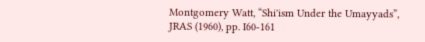Montgomery Watt, “Shi'ism Under the Umayyads”, JRAS (1960), pp. I60-161